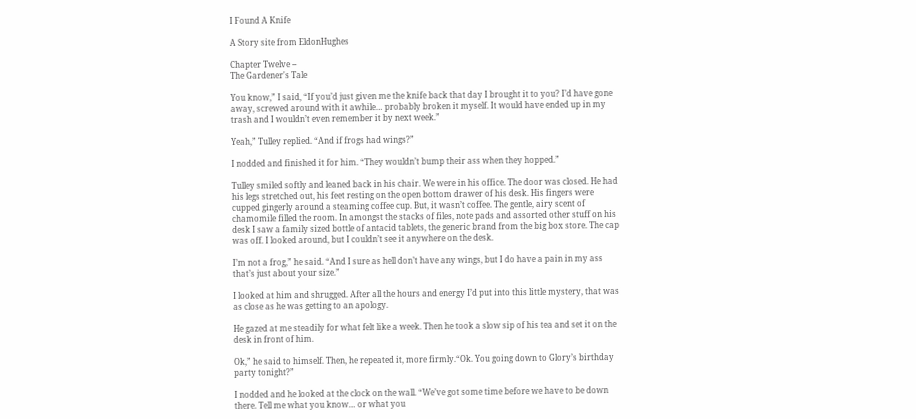I Found A Knife

A Story site from EldonHughes

Chapter Twelve --
The Gardener's Tale

You know,” I said, “If you’d just given me the knife back that day I brought it to you? I’d have gone away, screwed around with it awhile… probably broken it myself. It would have ended up in my trash and I wouldn’t even remember it by next week.”

Yeah,” Tulley replied. “And if frogs had wings?”

I nodded and finished it for him. “They wouldn’t bump their ass when they hopped.”

Tulley smiled softly and leaned back in his chair. We were in his office. The door was closed. He had his legs stretched out, his feet resting on the open bottom drawer of his desk. His fingers were cupped gingerly around a steaming coffee cup. But, it wasn’t coffee. The gentle, airy scent of chamomile filled the room. In amongst the stacks of files, note pads and assorted other stuff on his desk I saw a family sized bottle of antacid tablets, the generic brand from the big box store. The cap was off. I looked around, but I couldn’t see it anywhere on the desk.

I’m not a frog,” he said. “And I sure as hell don’t have any wings, but I do have a pain in my ass that’s just about your size.”

I looked at him and shrugged. After all the hours and energy I’d put into this little mystery, that was as close as he was getting to an apology.

He gazed at me steadily for what felt like a week. Then he took a slow sip of his tea and set it on the desk in front of him.

Ok,” he said to himself. Then, he repeated it, more firmly.“Ok. You going down to Glory’s birthday party tonight?”

I nodded and he looked at the clock on the wall. “We’ve got some time before we have to be down there. Tell me what you know… or what you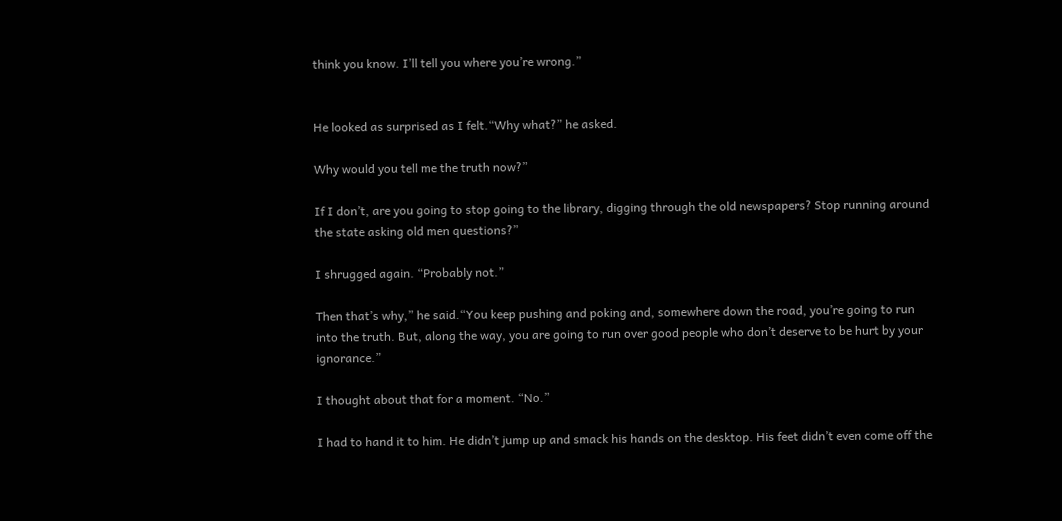think you know. I’ll tell you where you’re wrong.”


He looked as surprised as I felt.“Why what?” he asked.

Why would you tell me the truth now?”

If I don’t, are you going to stop going to the library, digging through the old newspapers? Stop running around the state asking old men questions?”

I shrugged again. “Probably not.”

Then that’s why,” he said.“You keep pushing and poking and, somewhere down the road, you’re going to run into the truth. But, along the way, you are going to run over good people who don’t deserve to be hurt by your ignorance.”

I thought about that for a moment. “No.”

I had to hand it to him. He didn’t jump up and smack his hands on the desktop. His feet didn’t even come off the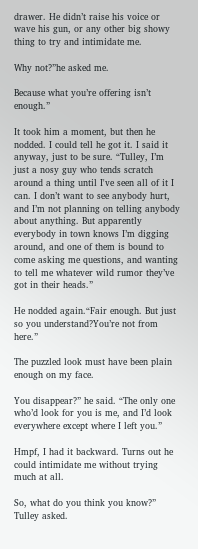drawer. He didn’t raise his voice or wave his gun, or any other big showy thing to try and intimidate me.

Why not?”he asked me.

Because what you’re offering isn’t enough.”

It took him a moment, but then he nodded. I could tell he got it. I said it anyway, just to be sure. “Tulley, I’m just a nosy guy who tends scratch around a thing until I've seen all of it I can. I don’t want to see anybody hurt, and I’m not planning on telling anybody about anything. But apparently everybody in town knows I’m digging around, and one of them is bound to come asking me questions, and wanting to tell me whatever wild rumor they’ve got in their heads.”

He nodded again.“Fair enough. But just so you understand?You’re not from here.”

The puzzled look must have been plain enough on my face.

You disappear?” he said. “The only one who’d look for you is me, and I’d look everywhere except where I left you.”

Hmpf, I had it backward. Turns out he could intimidate me without trying much at all.

So, what do you think you know?” Tulley asked.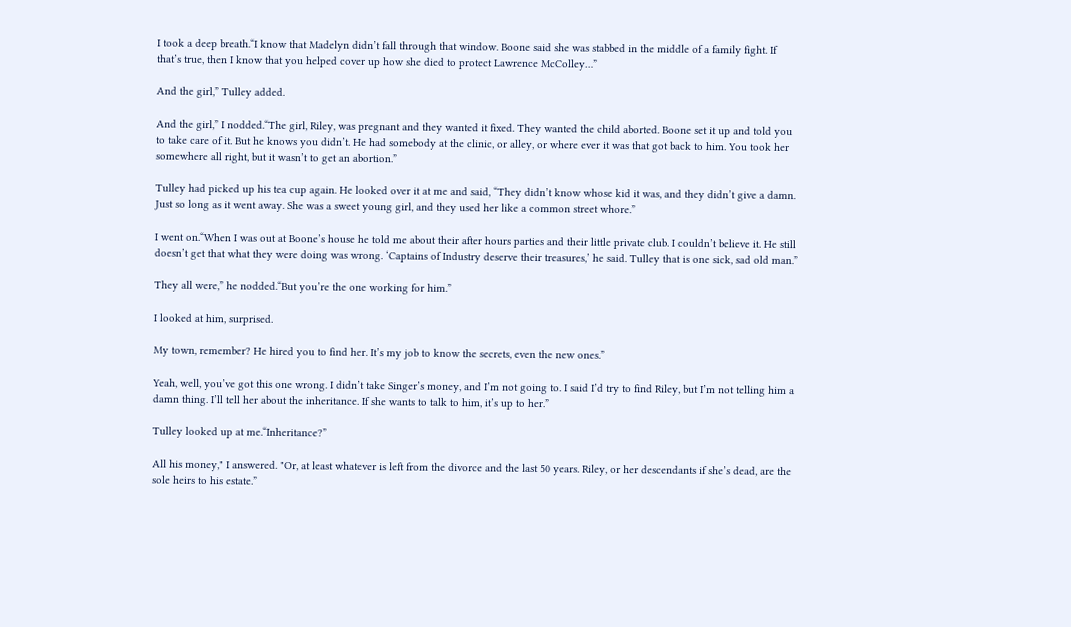I took a deep breath.“I know that Madelyn didn’t fall through that window. Boone said she was stabbed in the middle of a family fight. If that’s true, then I know that you helped cover up how she died to protect Lawrence McColley…”

And the girl,” Tulley added.

And the girl,” I nodded.“The girl, Riley, was pregnant and they wanted it fixed. They wanted the child aborted. Boone set it up and told you to take care of it. But he knows you didn’t. He had somebody at the clinic, or alley, or where ever it was that got back to him. You took her somewhere all right, but it wasn’t to get an abortion.”

Tulley had picked up his tea cup again. He looked over it at me and said, “They didn’t know whose kid it was, and they didn’t give a damn. Just so long as it went away. She was a sweet young girl, and they used her like a common street whore.”

I went on.“When I was out at Boone’s house he told me about their after hours parties and their little private club. I couldn’t believe it. He still doesn’t get that what they were doing was wrong. ‘Captains of Industry deserve their treasures,’ he said. Tulley that is one sick, sad old man.”

They all were,” he nodded.“But you’re the one working for him.”

I looked at him, surprised.

My town, remember? He hired you to find her. It’s my job to know the secrets, even the new ones.”

Yeah, well, you’ve got this one wrong. I didn’t take Singer’s money, and I’m not going to. I said I’d try to find Riley, but I’m not telling him a damn thing. I’ll tell her about the inheritance. If she wants to talk to him, it’s up to her.”

Tulley looked up at me.“Inheritance?”

All his money," I answered. "Or, at least whatever is left from the divorce and the last 50 years. Riley, or her descendants if she’s dead, are the sole heirs to his estate.”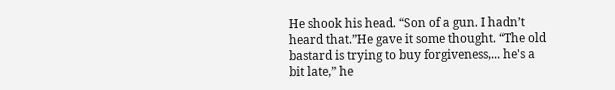He shook his head. “Son of a gun. I hadn’t heard that.”He gave it some thought. “The old bastard is trying to buy forgiveness,... he's a bit late,” he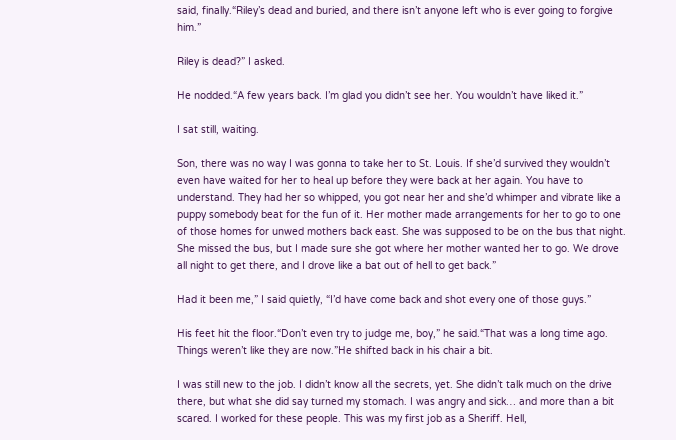said, finally.“Riley’s dead and buried, and there isn’t anyone left who is ever going to forgive him.”

Riley is dead?” I asked.

He nodded.“A few years back. I’m glad you didn’t see her. You wouldn’t have liked it.”

I sat still, waiting.

Son, there was no way I was gonna to take her to St. Louis. If she’d survived they wouldn’t even have waited for her to heal up before they were back at her again. You have to understand. They had her so whipped, you got near her and she’d whimper and vibrate like a puppy somebody beat for the fun of it. Her mother made arrangements for her to go to one of those homes for unwed mothers back east. She was supposed to be on the bus that night. She missed the bus, but I made sure she got where her mother wanted her to go. We drove all night to get there, and I drove like a bat out of hell to get back.”

Had it been me,” I said quietly, “I’d have come back and shot every one of those guys.”

His feet hit the floor.“Don’t even try to judge me, boy,” he said.“That was a long time ago. Things weren’t like they are now.”He shifted back in his chair a bit.

I was still new to the job. I didn’t know all the secrets, yet. She didn’t talk much on the drive there, but what she did say turned my stomach. I was angry and sick… and more than a bit scared. I worked for these people. This was my first job as a Sheriff. Hell,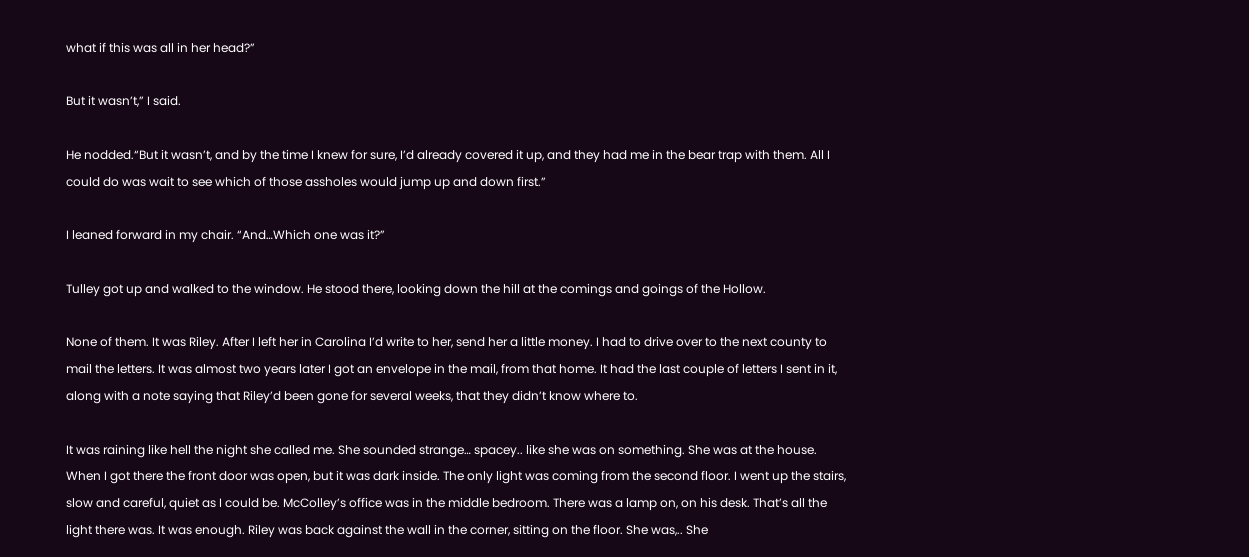what if this was all in her head?”

But it wasn’t,” I said.

He nodded.“But it wasn’t, and by the time I knew for sure, I’d already covered it up, and they had me in the bear trap with them. All I could do was wait to see which of those assholes would jump up and down first.”

I leaned forward in my chair. “And…Which one was it?”

Tulley got up and walked to the window. He stood there, looking down the hill at the comings and goings of the Hollow.

None of them. It was Riley. After I left her in Carolina I’d write to her, send her a little money. I had to drive over to the next county to mail the letters. It was almost two years later I got an envelope in the mail, from that home. It had the last couple of letters I sent in it, along with a note saying that Riley’d been gone for several weeks, that they didn’t know where to.

It was raining like hell the night she called me. She sounded strange… spacey.. like she was on something. She was at the house. When I got there the front door was open, but it was dark inside. The only light was coming from the second floor. I went up the stairs, slow and careful, quiet as I could be. McColley’s office was in the middle bedroom. There was a lamp on, on his desk. That’s all the light there was. It was enough. Riley was back against the wall in the corner, sitting on the floor. She was,.. She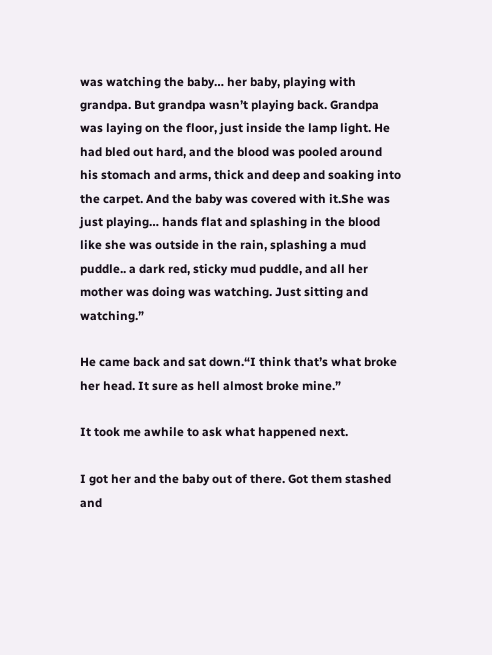was watching the baby… her baby, playing with grandpa. But grandpa wasn’t playing back. Grandpa was laying on the floor, just inside the lamp light. He had bled out hard, and the blood was pooled around his stomach and arms, thick and deep and soaking into the carpet. And the baby was covered with it.She was just playing… hands flat and splashing in the blood like she was outside in the rain, splashing a mud puddle.. a dark red, sticky mud puddle, and all her mother was doing was watching. Just sitting and watching.”

He came back and sat down.“I think that’s what broke her head. It sure as hell almost broke mine.”

It took me awhile to ask what happened next.

I got her and the baby out of there. Got them stashed and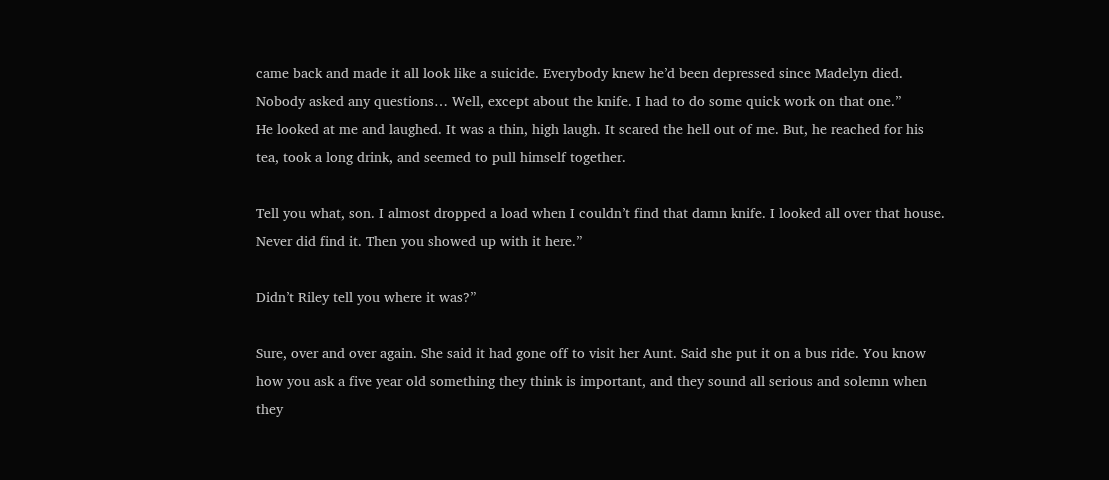came back and made it all look like a suicide. Everybody knew he’d been depressed since Madelyn died. Nobody asked any questions… Well, except about the knife. I had to do some quick work on that one.”
He looked at me and laughed. It was a thin, high laugh. It scared the hell out of me. But, he reached for his tea, took a long drink, and seemed to pull himself together.

Tell you what, son. I almost dropped a load when I couldn’t find that damn knife. I looked all over that house. Never did find it. Then you showed up with it here.”

Didn’t Riley tell you where it was?”

Sure, over and over again. She said it had gone off to visit her Aunt. Said she put it on a bus ride. You know how you ask a five year old something they think is important, and they sound all serious and solemn when they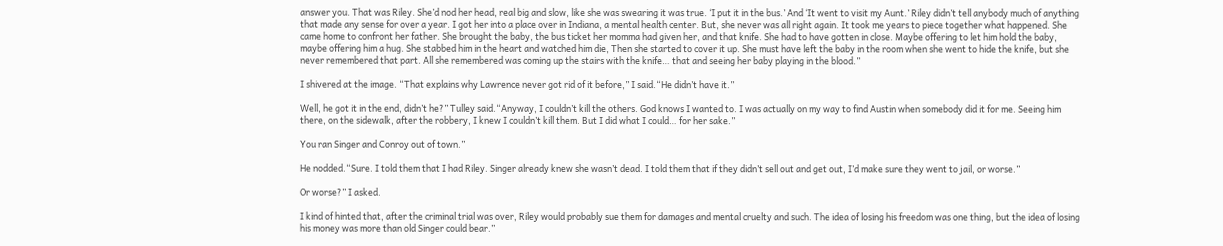answer you. That was Riley. She’d nod her head, real big and slow, like she was swearing it was true. ‘I put it in the bus.’ And ‘It went to visit my Aunt.’ Riley didn’t tell anybody much of anything that made any sense for over a year. I got her into a place over in Indiana, a mental health center. But, she never was all right again. It took me years to piece together what happened. She came home to confront her father. She brought the baby, the bus ticket her momma had given her, and that knife. She had to have gotten in close. Maybe offering to let him hold the baby, maybe offering him a hug. She stabbed him in the heart and watched him die, Then she started to cover it up. She must have left the baby in the room when she went to hide the knife, but she never remembered that part. All she remembered was coming up the stairs with the knife… that and seeing her baby playing in the blood.”

I shivered at the image. “That explains why Lawrence never got rid of it before,” I said.“He didn’t have it.”

Well, he got it in the end, didn’t he?” Tulley said.“Anyway, I couldn’t kill the others. God knows I wanted to. I was actually on my way to find Austin when somebody did it for me. Seeing him there, on the sidewalk, after the robbery, I knew I couldn’t kill them. But I did what I could… for her sake.”

You ran Singer and Conroy out of town.”

He nodded.“Sure. I told them that I had Riley. Singer already knew she wasn’t dead. I told them that if they didn’t sell out and get out, I’d make sure they went to jail, or worse.”

Or worse?” I asked.

I kind of hinted that, after the criminal trial was over, Riley would probably sue them for damages and mental cruelty and such. The idea of losing his freedom was one thing, but the idea of losing his money was more than old Singer could bear.”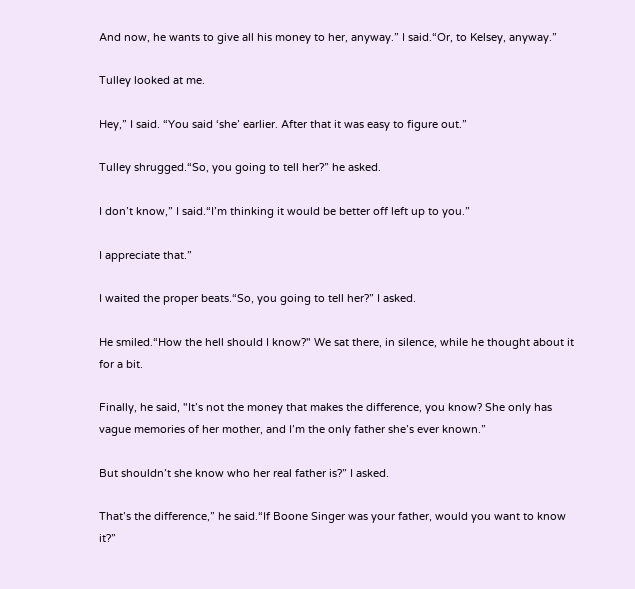And now, he wants to give all his money to her, anyway.” I said.“Or, to Kelsey, anyway.”

Tulley looked at me.

Hey,” I said. “You said ‘she’ earlier. After that it was easy to figure out.”

Tulley shrugged.“So, you going to tell her?” he asked.

I don’t know,” I said.“I’m thinking it would be better off left up to you.”

I appreciate that.”

I waited the proper beats.“So, you going to tell her?” I asked.

He smiled.“How the hell should I know?" We sat there, in silence, while he thought about it for a bit.

Finally, he said, "It’s not the money that makes the difference, you know? She only has vague memories of her mother, and I’m the only father she’s ever known.”

But shouldn’t she know who her real father is?” I asked.

That’s the difference,” he said.“If Boone Singer was your father, would you want to know it?”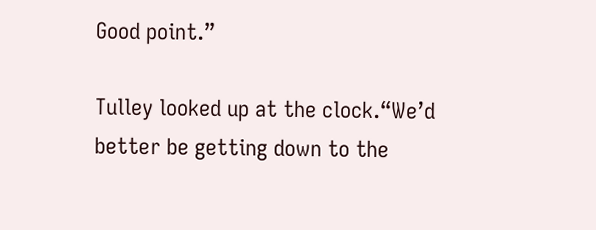Good point.”

Tulley looked up at the clock.“We’d better be getting down to the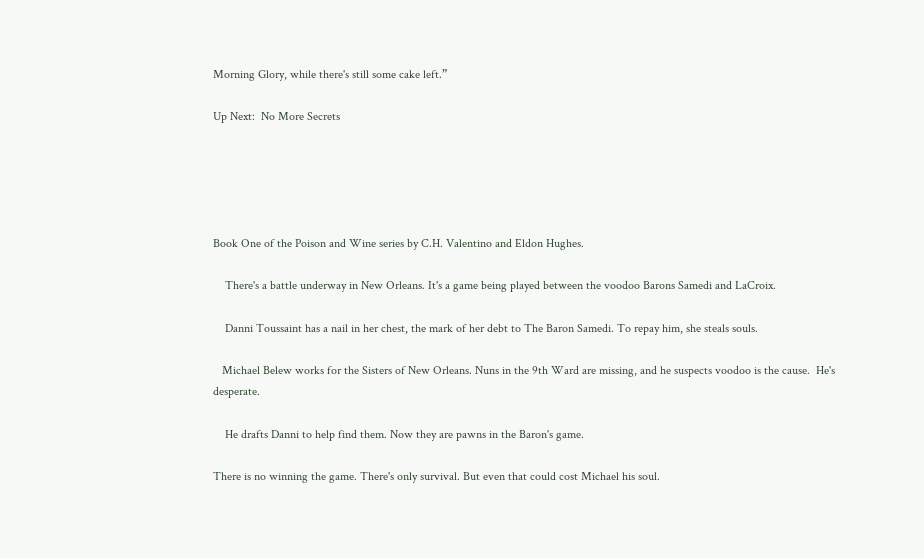Morning Glory, while there's still some cake left.”

Up Next:  No More Secrets





Book One of the Poison and Wine series by C.H. Valentino and Eldon Hughes.

    There's a battle underway in New Orleans. It's a game being played between the voodoo Barons Samedi and LaCroix.

    Danni Toussaint has a nail in her chest, the mark of her debt to The Baron Samedi. To repay him, she steals souls.

   Michael Belew works for the Sisters of New Orleans. Nuns in the 9th Ward are missing, and he suspects voodoo is the cause.  He's desperate.

    He drafts Danni to help find them. Now they are pawns in the Baron's game.

There is no winning the game. There's only survival. But even that could cost Michael his soul.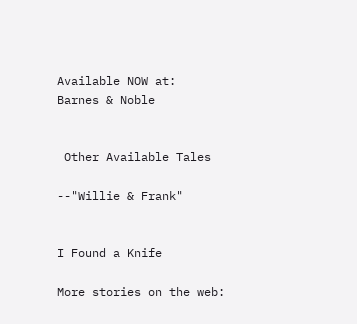Available NOW at:
Barnes & Noble


 Other Available Tales

--"Willie & Frank"


I Found a Knife

More stories on the web: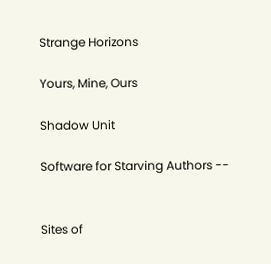Strange Horizons

Yours, Mine, Ours

Shadow Unit

Software for Starving Authors --


Sites of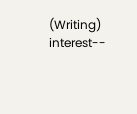(Writing) interest--